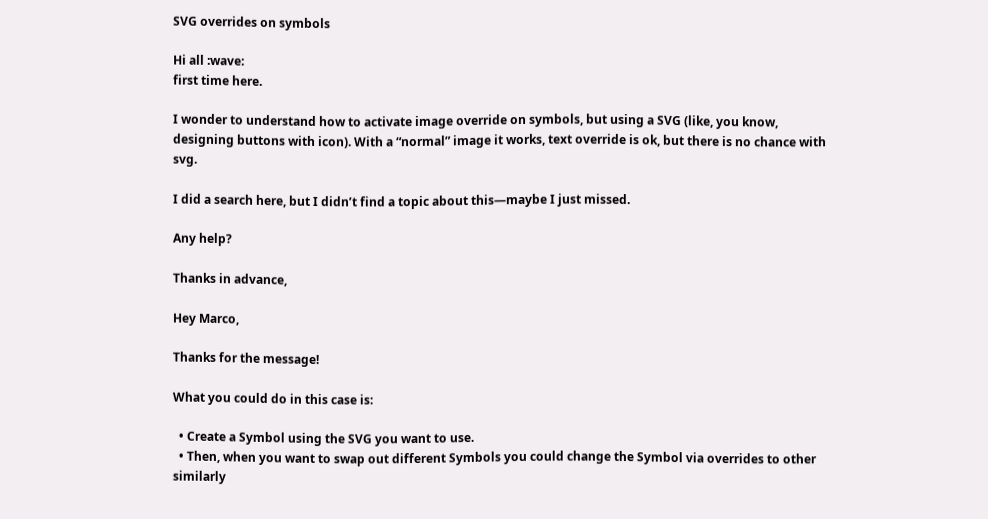SVG overrides on symbols

Hi all :wave:
first time here.

I wonder to understand how to activate image override on symbols, but using a SVG (like, you know, designing buttons with icon). With a “normal” image it works, text override is ok, but there is no chance with svg.

I did a search here, but I didn’t find a topic about this—maybe I just missed.

Any help?

Thanks in advance,

Hey Marco,

Thanks for the message!

What you could do in this case is:

  • Create a Symbol using the SVG you want to use.
  • Then, when you want to swap out different Symbols you could change the Symbol via overrides to other similarly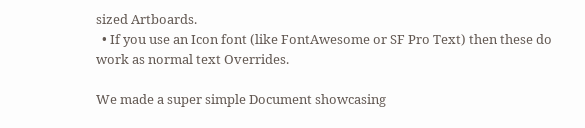sized Artboards.
  • If you use an Icon font (like FontAwesome or SF Pro Text) then these do work as normal text Overrides.

We made a super simple Document showcasing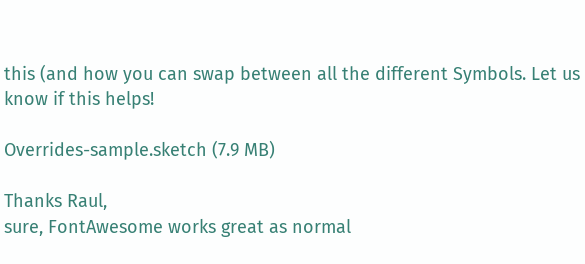this (and how you can swap between all the different Symbols. Let us know if this helps!

Overrides-sample.sketch (7.9 MB)

Thanks Raul,
sure, FontAwesome works great as normal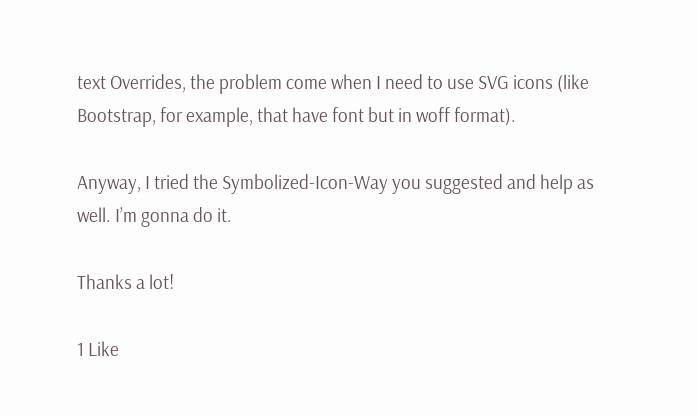text Overrides, the problem come when I need to use SVG icons (like Bootstrap, for example, that have font but in woff format).

Anyway, I tried the Symbolized-Icon-Way you suggested and help as well. I’m gonna do it.

Thanks a lot!

1 Like